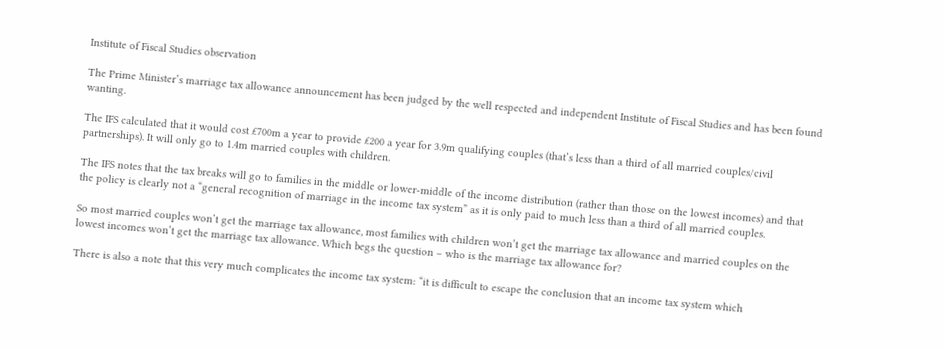Institute of Fiscal Studies observation

The Prime Minister’s marriage tax allowance announcement has been judged by the well respected and independent Institute of Fiscal Studies and has been found wanting.

The IFS calculated that it would cost £700m a year to provide £200 a year for 3.9m qualifying couples (that’s less than a third of all married couples/civil partnerships). It will only go to 1.4m married couples with children.

The IFS notes that the tax breaks will go to families in the middle or lower-middle of the income distribution (rather than those on the lowest incomes) and that the policy is clearly not a “general recognition of marriage in the income tax system” as it is only paid to much less than a third of all married couples.

So most married couples won’t get the marriage tax allowance, most families with children won’t get the marriage tax allowance and married couples on the lowest incomes won’t get the marriage tax allowance. Which begs the question – who is the marriage tax allowance for?

There is also a note that this very much complicates the income tax system: “it is difficult to escape the conclusion that an income tax system which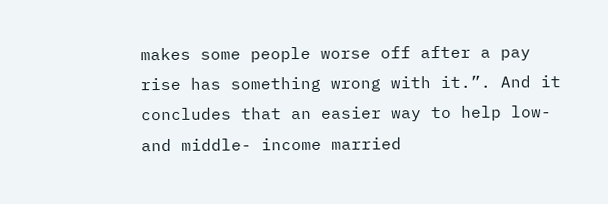makes some people worse off after a pay rise has something wrong with it.”. And it concludes that an easier way to help low- and middle- income married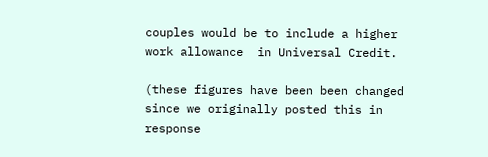couples would be to include a higher work allowance  in Universal Credit.

(these figures have been been changed since we originally posted this in response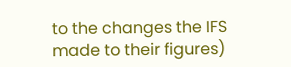to the changes the IFS made to their figures)